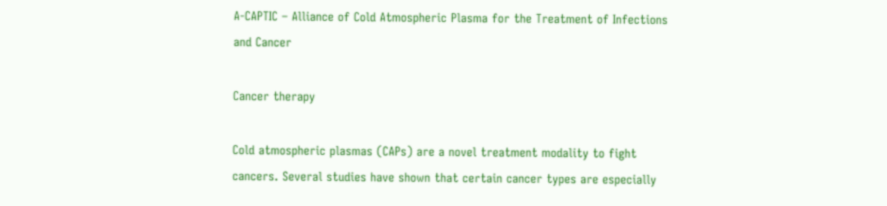A-CAPTIC – Alliance of Cold Atmospheric Plasma for the Treatment of Infections and Cancer

Cancer therapy

Cold atmospheric plasmas (CAPs) are a novel treatment modality to fight cancers. Several studies have shown that certain cancer types are especially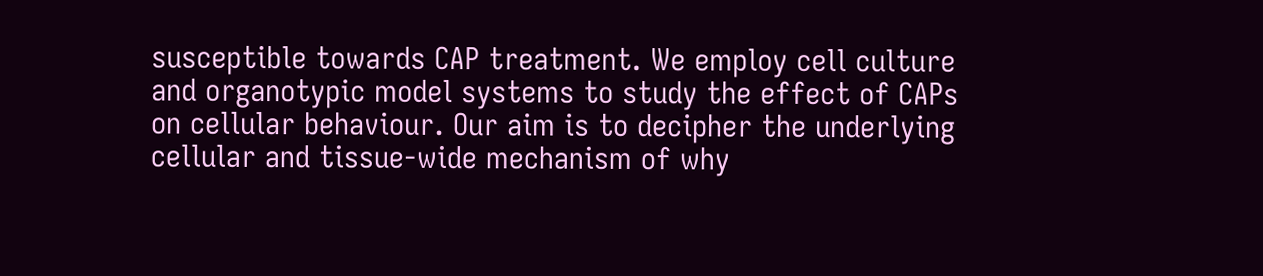susceptible towards CAP treatment. We employ cell culture and organotypic model systems to study the effect of CAPs on cellular behaviour. Our aim is to decipher the underlying cellular and tissue-wide mechanism of why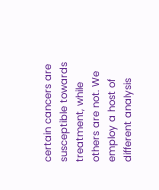certain cancers are susceptible towards treatment, while others are not. We employ a host of different analysis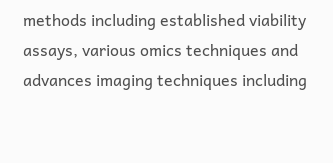methods including established viability assays, various omics techniques and advances imaging techniques including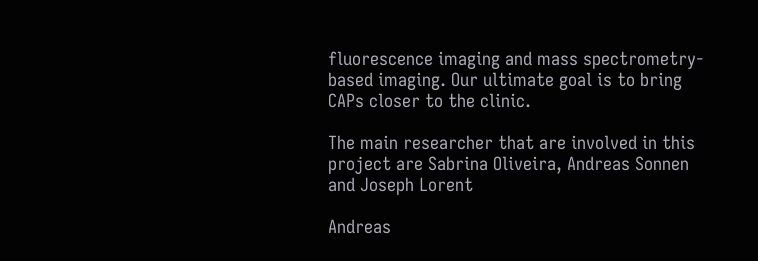fluorescence imaging and mass spectrometry-based imaging. Our ultimate goal is to bring CAPs closer to the clinic.

The main researcher that are involved in this project are Sabrina Oliveira, Andreas Sonnen and Joseph Lorent

Andreas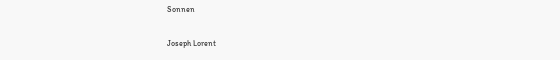Sonnen

Joseph Lorent